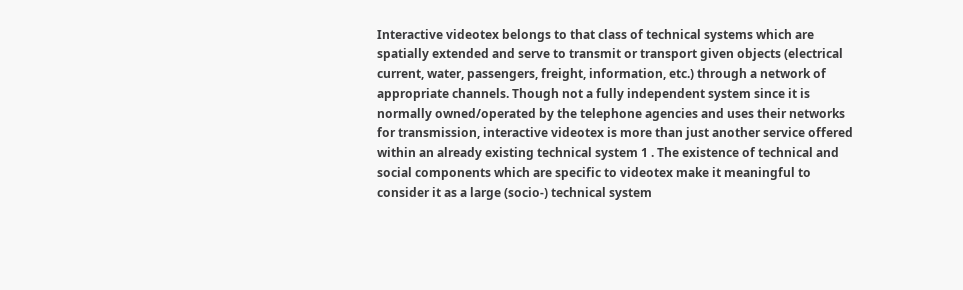Interactive videotex belongs to that class of technical systems which are spatially extended and serve to transmit or transport given objects (electrical current, water, passengers, freight, information, etc.) through a network of appropriate channels. Though not a fully independent system since it is normally owned/operated by the telephone agencies and uses their networks for transmission, interactive videotex is more than just another service offered within an already existing technical system 1 . The existence of technical and social components which are specific to videotex make it meaningful to consider it as a large (socio-) technical system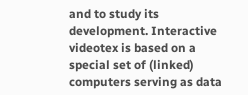and to study its development. Interactive videotex is based on a special set of (linked) computers serving as data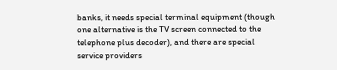banks, it needs special terminal equipment (though one alternative is the TV screen connected to the telephone plus decoder), and there are special service providers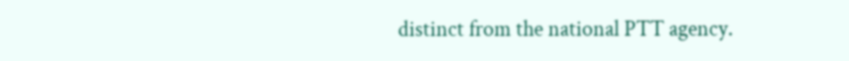distinct from the national PTT agency.